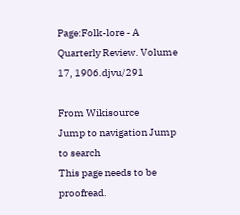Page:Folk-lore - A Quarterly Review. Volume 17, 1906.djvu/291

From Wikisource
Jump to navigation Jump to search
This page needs to be proofread.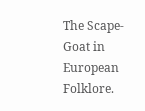The Scape-Goat in European Folklore.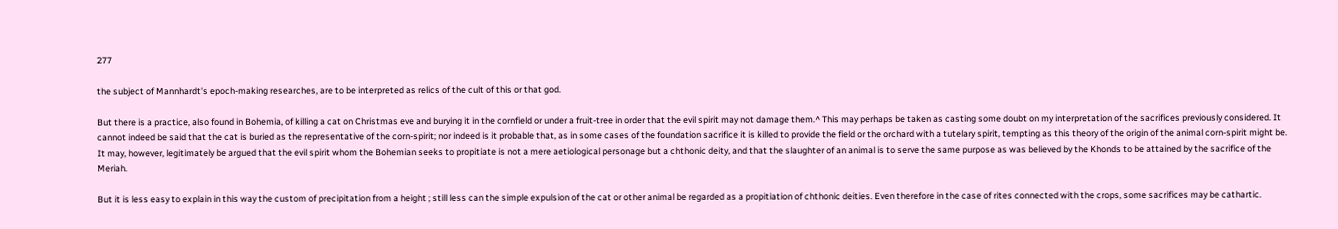277

the subject of Mannhardt's epoch-making researches, are to be interpreted as relics of the cult of this or that god.

But there is a practice, also found in Bohemia, of killing a cat on Christmas eve and burying it in the cornfield or under a fruit-tree in order that the evil spirit may not damage them.^ This may perhaps be taken as casting some doubt on my interpretation of the sacrifices previously considered. It cannot indeed be said that the cat is buried as the representative of the corn-spirit; nor indeed is it probable that, as in some cases of the foundation sacrifice it is killed to provide the field or the orchard with a tutelary spirit, tempting as this theory of the origin of the animal corn-spirit might be. It may, however, legitimately be argued that the evil spirit whom the Bohemian seeks to propitiate is not a mere aetiological personage but a chthonic deity, and that the slaughter of an animal is to serve the same purpose as was believed by the Khonds to be attained by the sacrifice of the Meriah.

But it is less easy to explain in this way the custom of precipitation from a height ; still less can the simple expulsion of the cat or other animal be regarded as a propitiation of chthonic deities. Even therefore in the case of rites connected with the crops, some sacrifices may be cathartic.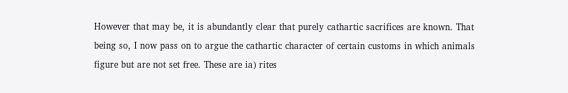However that may be, it is abundantly clear that purely cathartic sacrifices are known. That being so, I now pass on to argue the cathartic character of certain customs in which animals figure but are not set free. These are ia) rites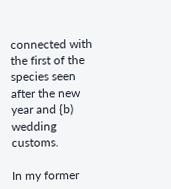connected with the first of the species seen after the new year and {b) wedding customs.

In my former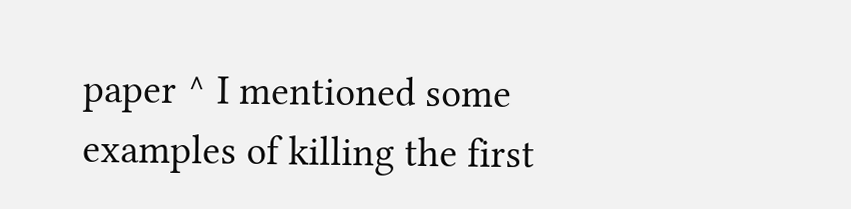paper ^ I mentioned some examples of killing the first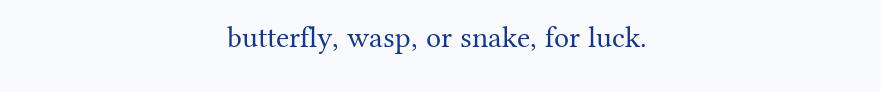butterfly, wasp, or snake, for luck.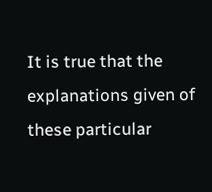It is true that the explanations given of these particular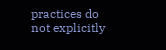practices do not explicitly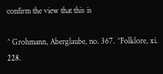confirm the view that this is

^ Grohmann, Aberglaube, no. 367. ^Folklore, xi. 228.